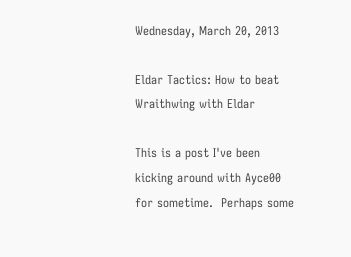Wednesday, March 20, 2013

Eldar Tactics: How to beat Wraithwing with Eldar

This is a post I've been kicking around with Ayce00 for sometime.  Perhaps some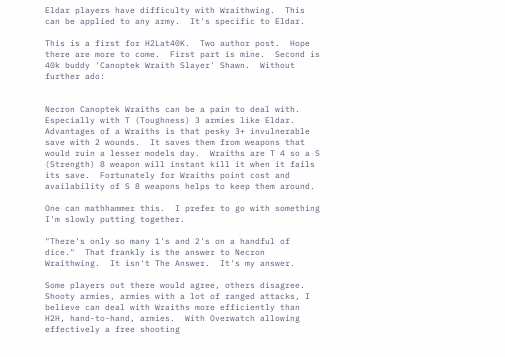Eldar players have difficulty with Wraithwing.  This can be applied to any army.  It's specific to Eldar.

This is a first for H2Lat40K.  Two author post.  Hope there are more to come.  First part is mine.  Second is 40k buddy 'Canoptek Wraith Slayer' Shawn.  Without further ado:


Necron Canoptek Wraiths can be a pain to deal with.  Especially with T (Toughness) 3 armies like Eldar.  Advantages of a Wraiths is that pesky 3+ invulnerable save with 2 wounds.  It saves them from weapons that would ruin a lesser models day.  Wraiths are T 4 so a S (Strength) 8 weapon will instant kill it when it fails its save.  Fortunately for Wraiths point cost and availability of S 8 weapons helps to keep them around.

One can mathhammer this.  I prefer to go with something I'm slowly putting together.

"There's only so many 1's and 2's on a handful of dice."  That frankly is the answer to Necron Wraithwing.  It isn't The Answer.  It's my answer.

Some players out there would agree, others disagree.  Shooty armies, armies with a lot of ranged attacks, I believe can deal with Wraiths more efficiently than H2H, hand-to-hand, armies.  With Overwatch allowing effectively a free shooting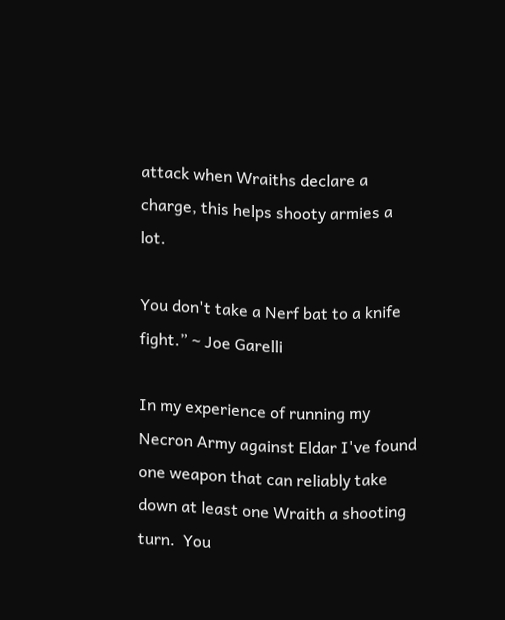attack when Wraiths declare a charge, this helps shooty armies a lot.

You don't take a Nerf bat to a knife fight.” ~ Joe Garelli

In my experience of running my Necron Army against Eldar I've found one weapon that can reliably take down at least one Wraith a shooting turn.  You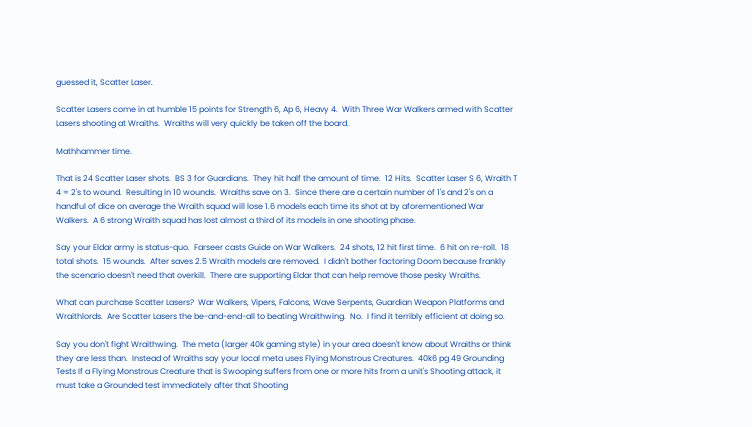guessed it, Scatter Laser.

Scatter Lasers come in at humble 15 points for Strength 6, Ap 6, Heavy 4.  With Three War Walkers armed with Scatter Lasers shooting at Wraiths.  Wraiths will very quickly be taken off the board.

Mathhammer time.

That is 24 Scatter Laser shots.  BS 3 for Guardians.  They hit half the amount of time.  12 Hits.  Scatter Laser S 6, Wraith T 4 = 2's to wound.  Resulting in 10 wounds.  Wraiths save on 3.  Since there are a certain number of 1's and 2's on a handful of dice on average the Wraith squad will lose 1.6 models each time its shot at by aforementioned War Walkers.  A 6 strong Wraith squad has lost almost a third of its models in one shooting phase.

Say your Eldar army is status-quo.  Farseer casts Guide on War Walkers.  24 shots, 12 hit first time.  6 hit on re-roll.  18 total shots.  15 wounds.  After saves 2.5 Wraith models are removed.  I didn't bother factoring Doom because frankly the scenario doesn't need that overkill.  There are supporting Eldar that can help remove those pesky Wraiths.

What can purchase Scatter Lasers?  War Walkers, Vipers, Falcons, Wave Serpents, Guardian Weapon Platforms and Wraithlords.  Are Scatter Lasers the be-and-end-all to beating Wraithwing.  No.  I find it terribly efficient at doing so.

Say you don't fight Wraithwing.  The meta (larger 40k gaming style) in your area doesn't know about Wraiths or think they are less than.  Instead of Wraiths say your local meta uses Flying Monstrous Creatures.  40k6 pg 49 Grounding Tests If a Flying Monstrous Creature that is Swooping suffers from one or more hits from a unit's Shooting attack, it must take a Grounded test immediately after that Shooting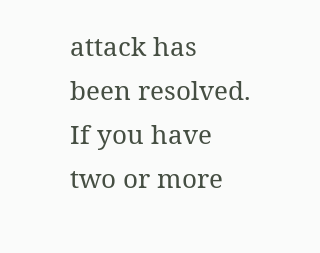attack has been resolved.  If you have two or more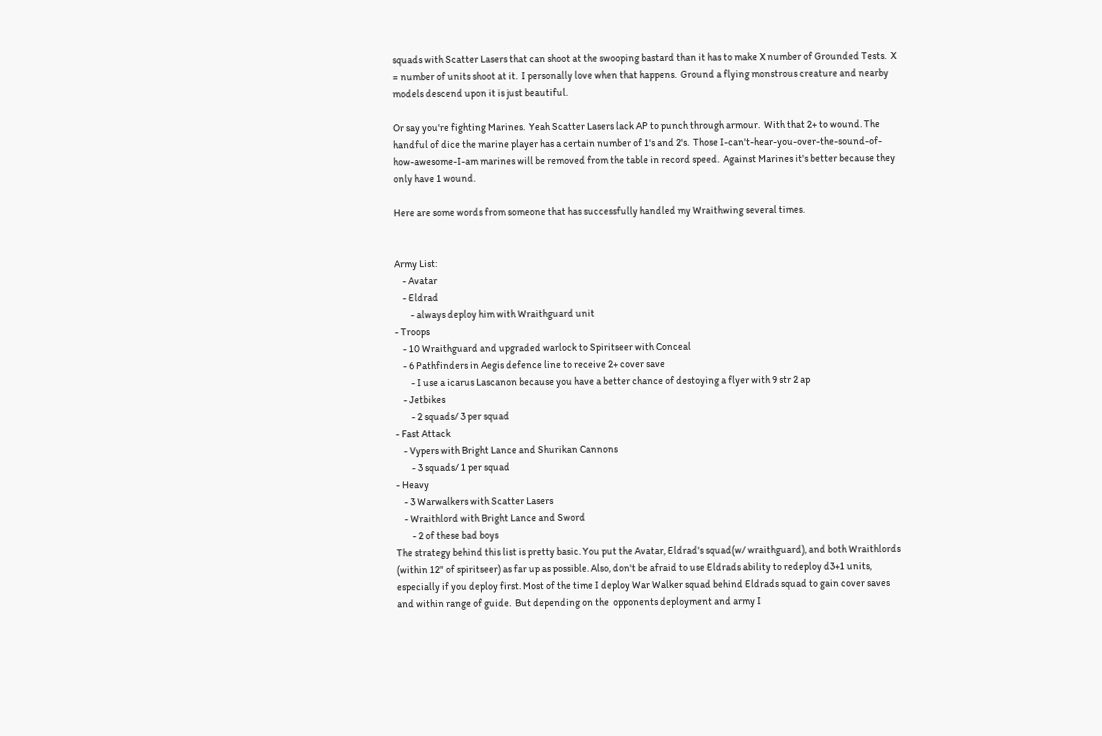squads with Scatter Lasers that can shoot at the swooping bastard than it has to make X number of Grounded Tests.  X = number of units shoot at it.  I personally love when that happens.  Ground a flying monstrous creature and nearby models descend upon it is just beautiful.

Or say you're fighting Marines.  Yeah Scatter Lasers lack AP to punch through armour.  With that 2+ to wound. The handful of dice the marine player has a certain number of 1's and 2's.  Those I-can't-hear-you-over-the-sound-of-how-awesome-I-am marines will be removed from the table in record speed.  Against Marines it's better because they only have 1 wound.

Here are some words from someone that has successfully handled my Wraithwing several times.


Army List:
    - Avatar
    - Eldrad
        - always deploy him with Wraithguard unit
- Troops
    - 10 Wraithguard and upgraded warlock to Spiritseer with Conceal
    - 6 Pathfinders in Aegis defence line to receive 2+ cover save
        - I use a icarus Lascanon because you have a better chance of destoying a flyer with 9 str 2 ap
    - Jetbikes
        - 2 squads/ 3 per squad
- Fast Attack
    - Vypers with Bright Lance and Shurikan Cannons
        - 3 squads/ 1 per squad
- Heavy
    - 3 Warwalkers with Scatter Lasers
    - Wraithlord with Bright Lance and Sword
        - 2 of these bad boys
The strategy behind this list is pretty basic. You put the Avatar, Eldrad's squad(w/ wraithguard), and both Wraithlords (within 12" of spiritseer) as far up as possible. Also, don't be afraid to use Eldrads ability to redeploy d3+1 units, especially if you deploy first. Most of the time I deploy War Walker squad behind Eldrads squad to gain cover saves and within range of guide.  But depending on the  opponents deployment and army I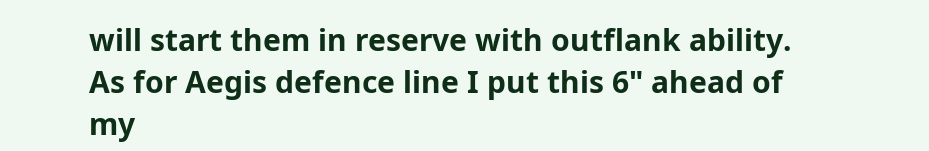will start them in reserve with outflank ability. As for Aegis defence line I put this 6" ahead of my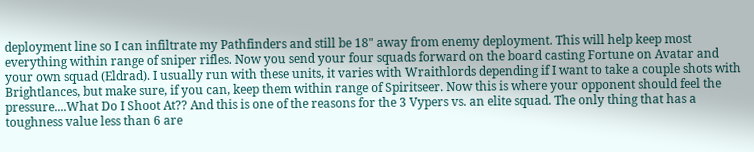deployment line so I can infiltrate my Pathfinders and still be 18" away from enemy deployment. This will help keep most everything within range of sniper rifles. Now you send your four squads forward on the board casting Fortune on Avatar and your own squad (Eldrad). I usually run with these units, it varies with Wraithlords depending if I want to take a couple shots with Brightlances, but make sure, if you can, keep them within range of Spiritseer. Now this is where your opponent should feel the pressure....What Do I Shoot At?? And this is one of the reasons for the 3 Vypers vs. an elite squad. The only thing that has a toughness value less than 6 are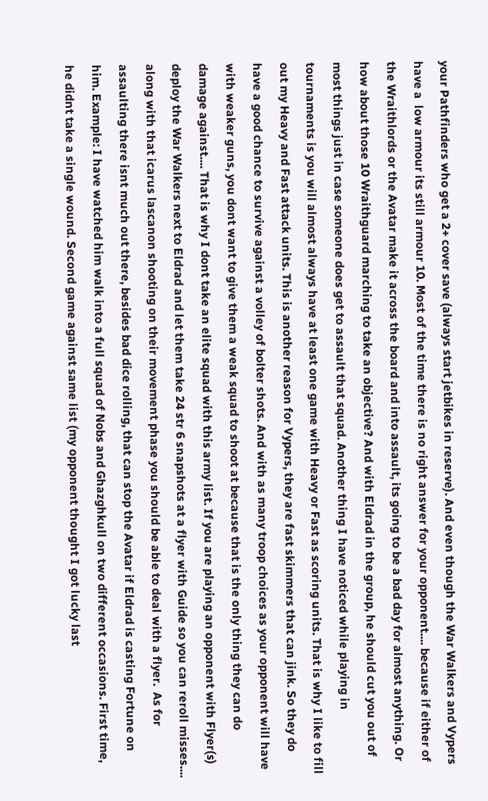your Pathfinders who get a 2+ cover save (always start jetbikes in reserve). And even though the War Walkers and Vypers have a  low armour its still armour 10. Most of the time there is no right answer for your opponent.... because if either of the Wraithlords or the Avatar make it across the board and into assault, its going to be a bad day for almost anything. Or how about those 10 Wraithguard marching to take an objective? And with Eldrad in the group, he should cut you out of most things just in case someone does get to assault that squad. Another thing I have noticed while playing in tournaments is you will almost always have at least one game with Heavy or Fast as scoring units. That is why I like to fill out my Heavy and Fast attack units. This is another reason for Vypers, they are fast skimmers that can jink. So they do have a good chance to survive against a volley of bolter shots. And with as many troop choices as your opponent will have with weaker guns, you dont want to give them a weak squad to shoot at because that is the only thing they can do damage against.... That is why I dont take an elite squad with this army list. If you are playing an opponent with Flyer(s) deploy the War Walkers next to Eldrad and let them take 24 str 6 snapshots at a flyer with Guide so you can reroll misses.... along with that icarus lascanon shooting on their movement phase you should be able to deal with a flyer.  As for assaulting there isnt much out there, besides bad dice rolling, that can stop the Avatar if Eldrad is casting Fortune on him. Example: I have watched him walk into a full squad of Nobs and Ghazghkull on two different occasions. First time, he didnt take a single wound. Second game against same list (my opponent thought I got lucky last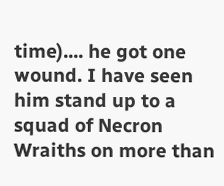time).... he got one wound. I have seen him stand up to a squad of Necron Wraiths on more than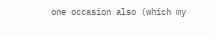one occasion also (which my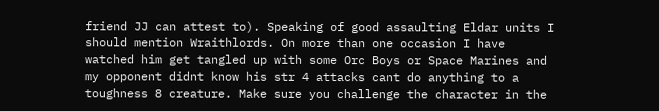friend JJ can attest to). Speaking of good assaulting Eldar units I should mention Wraithlords. On more than one occasion I have watched him get tangled up with some Orc Boys or Space Marines and my opponent didnt know his str 4 attacks cant do anything to a toughness 8 creature. Make sure you challenge the character in the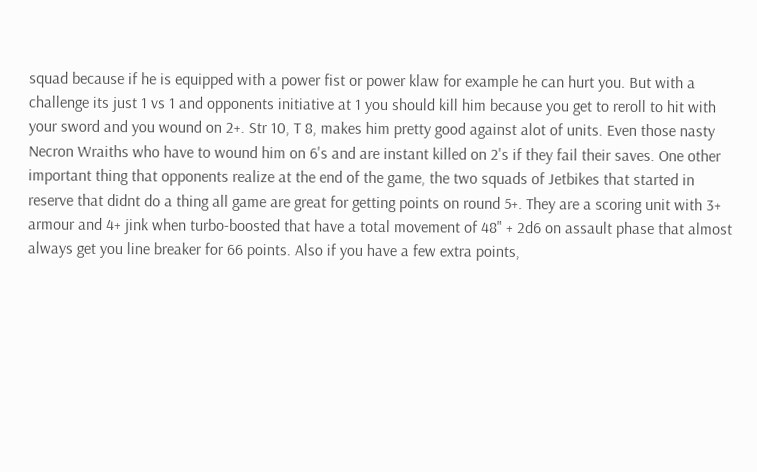squad because if he is equipped with a power fist or power klaw for example he can hurt you. But with a challenge its just 1 vs 1 and opponents initiative at 1 you should kill him because you get to reroll to hit with your sword and you wound on 2+. Str 10, T 8, makes him pretty good against alot of units. Even those nasty Necron Wraiths who have to wound him on 6's and are instant killed on 2's if they fail their saves. One other important thing that opponents realize at the end of the game, the two squads of Jetbikes that started in reserve that didnt do a thing all game are great for getting points on round 5+. They are a scoring unit with 3+ armour and 4+ jink when turbo-boosted that have a total movement of 48" + 2d6 on assault phase that almost always get you line breaker for 66 points. Also if you have a few extra points,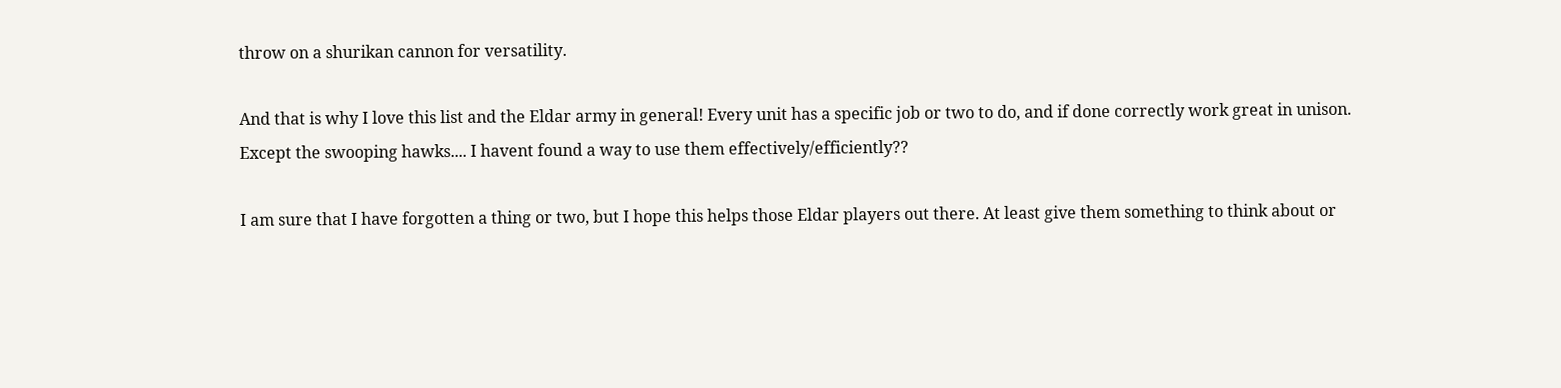throw on a shurikan cannon for versatility.

And that is why I love this list and the Eldar army in general! Every unit has a specific job or two to do, and if done correctly work great in unison. Except the swooping hawks.... I havent found a way to use them effectively/efficiently??

I am sure that I have forgotten a thing or two, but I hope this helps those Eldar players out there. At least give them something to think about or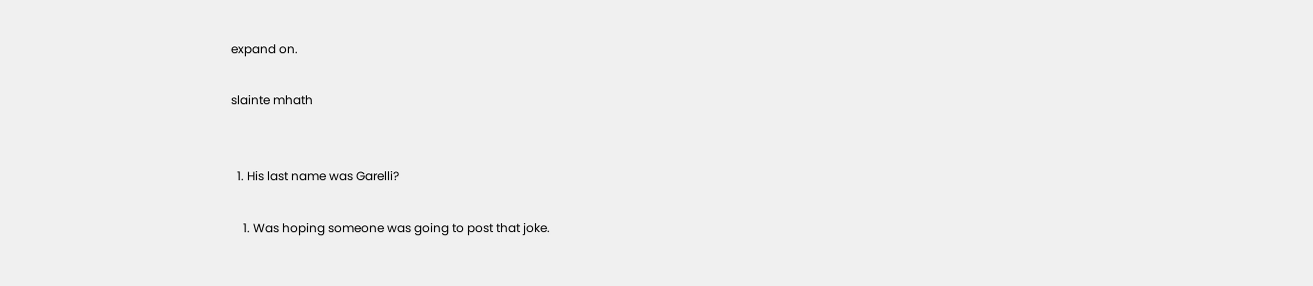expand on.

slainte mhath


  1. His last name was Garelli?

    1. Was hoping someone was going to post that joke.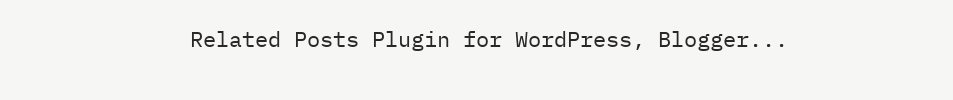Related Posts Plugin for WordPress, Blogger...